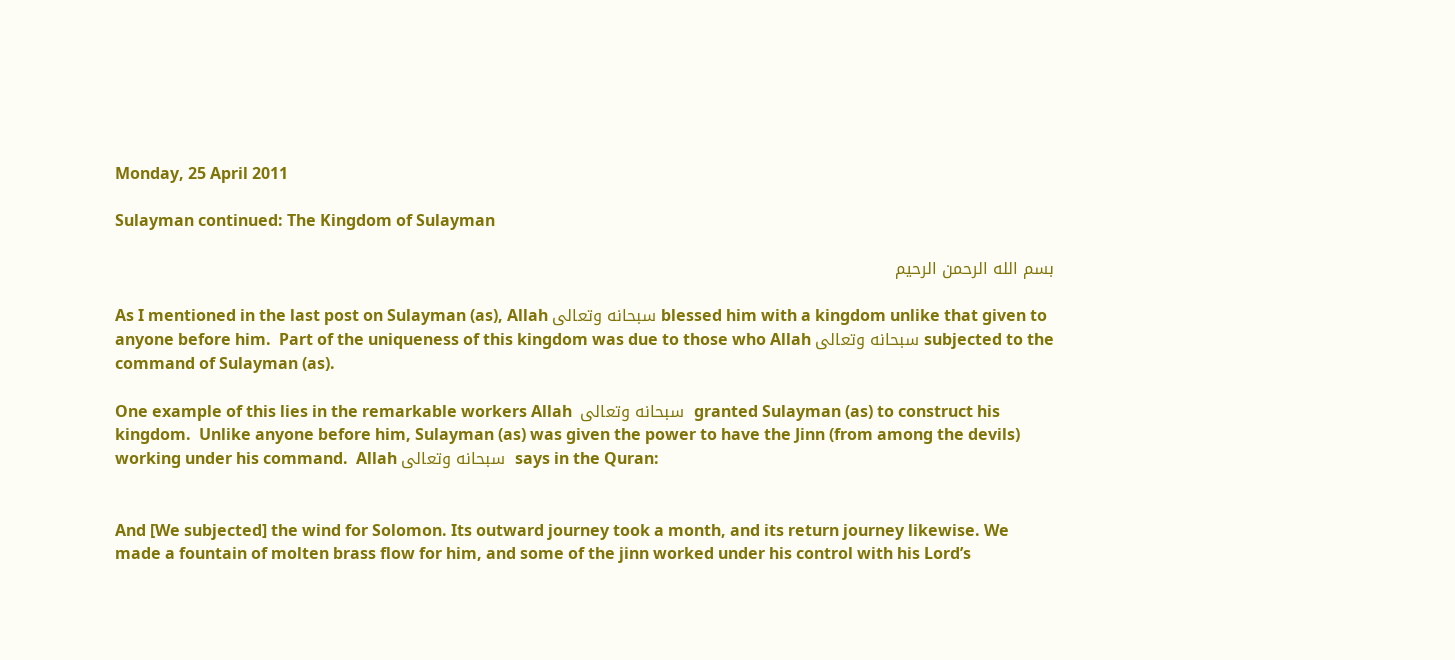Monday, 25 April 2011

Sulayman continued: The Kingdom of Sulayman

بسم الله الرحمن الرحيم

As I mentioned in the last post on Sulayman (as), Allah سبحانه وتعالى blessed him with a kingdom unlike that given to anyone before him.  Part of the uniqueness of this kingdom was due to those who Allah سبحانه وتعالى subjected to the command of Sulayman (as).

One example of this lies in the remarkable workers Allah  سبحانه وتعالى  granted Sulayman (as) to construct his kingdom.  Unlike anyone before him, Sulayman (as) was given the power to have the Jinn (from among the devils) working under his command.  Allah سبحانه وتعالى  says in the Quran:


And [We subjected] the wind for Solomon. Its outward journey took a month, and its return journey likewise. We made a fountain of molten brass flow for him, and some of the jinn worked under his control with his Lord’s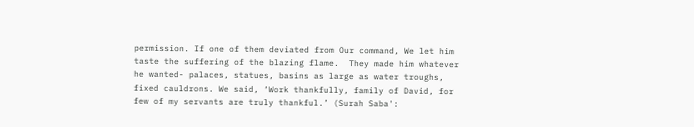permission. If one of them deviated from Our command, We let him taste the suffering of the blazing flame.  They made him whatever he wanted- palaces, statues, basins as large as water troughs, fixed cauldrons. We said, ‘Work thankfully, family of David, for few of my servants are truly thankful.’ (Surah Saba':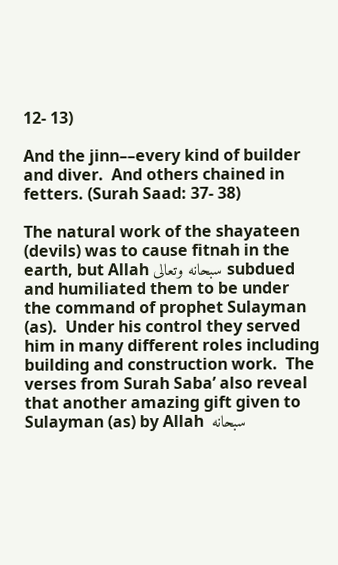12- 13)

And the jinn––every kind of builder and diver.  And others chained in fetters. (Surah Saad: 37- 38)

The natural work of the shayateen (devils) was to cause fitnah in the earth, but Allah سبحانه وتعالى subdued and humiliated them to be under the command of prophet Sulayman (as).  Under his control they served him in many different roles including building and construction work.  The verses from Surah Saba’ also reveal that another amazing gift given to Sulayman (as) by Allah  سبحانه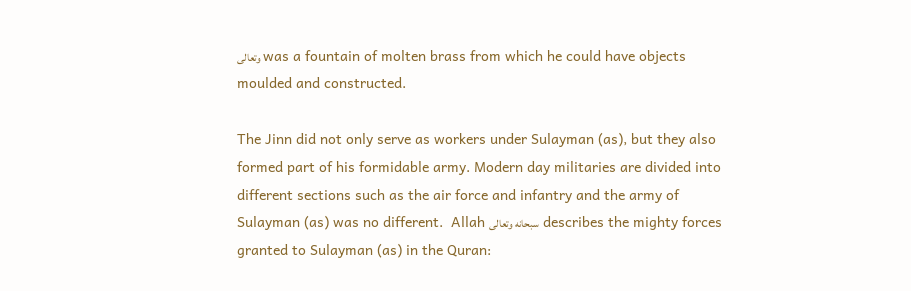وتعالى was a fountain of molten brass from which he could have objects moulded and constructed.

The Jinn did not only serve as workers under Sulayman (as), but they also formed part of his formidable army. Modern day militaries are divided into different sections such as the air force and infantry and the army of Sulayman (as) was no different.  Allah سبحانه وتعالى  describes the mighty forces granted to Sulayman (as) in the Quran: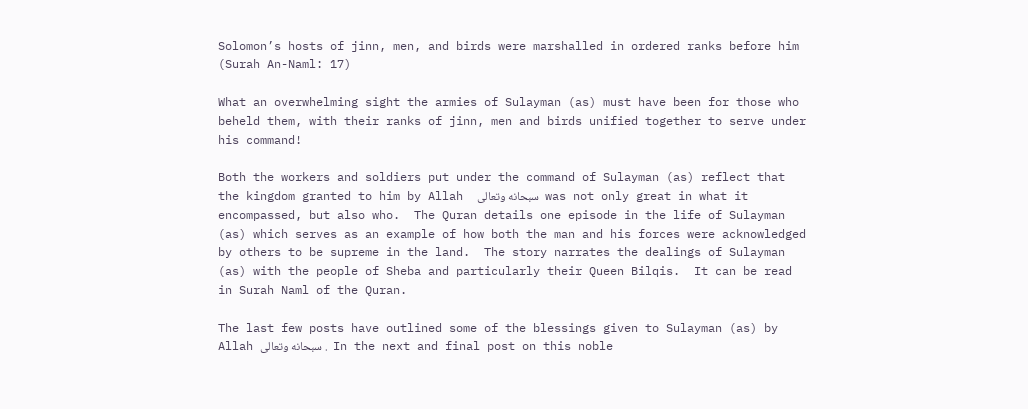Solomon’s hosts of jinn, men, and birds were marshalled in ordered ranks before him (Surah An-Naml: 17)

What an overwhelming sight the armies of Sulayman (as) must have been for those who beheld them, with their ranks of jinn, men and birds unified together to serve under his command!

Both the workers and soldiers put under the command of Sulayman (as) reflect that the kingdom granted to him by Allah  سبحانه وتعالى  was not only great in what it encompassed, but also who.  The Quran details one episode in the life of Sulayman (as) which serves as an example of how both the man and his forces were acknowledged by others to be supreme in the land.  The story narrates the dealings of Sulayman (as) with the people of Sheba and particularly their Queen Bilqis.  It can be read in Surah Naml of the Quran.

The last few posts have outlined some of the blessings given to Sulayman (as) by Allah سبحانه وتعالى .  In the next and final post on this noble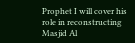Prophet I will cover his role in reconstructing Masjid Al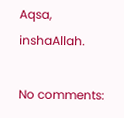Aqsa, inshaAllah.

No comments: